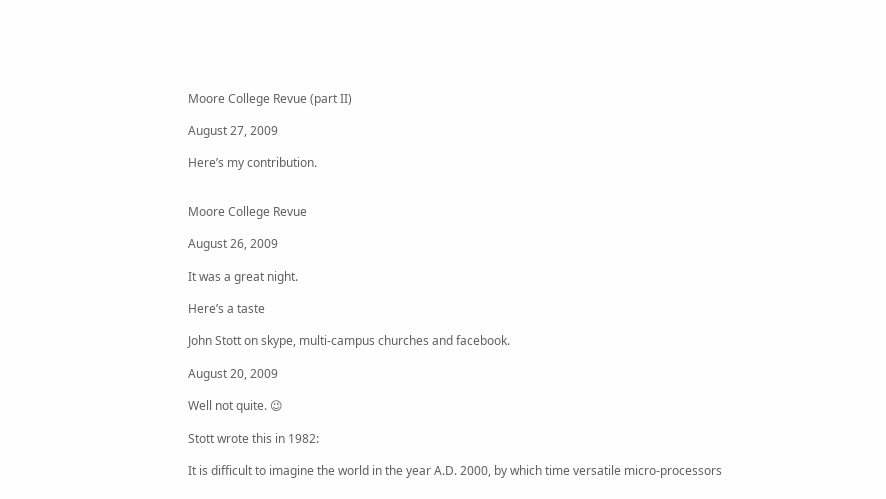Moore College Revue (part II)

August 27, 2009

Here’s my contribution.


Moore College Revue

August 26, 2009

It was a great night.

Here’s a taste

John Stott on skype, multi-campus churches and facebook.

August 20, 2009

Well not quite. 😉

Stott wrote this in 1982:

It is difficult to imagine the world in the year A.D. 2000, by which time versatile micro-processors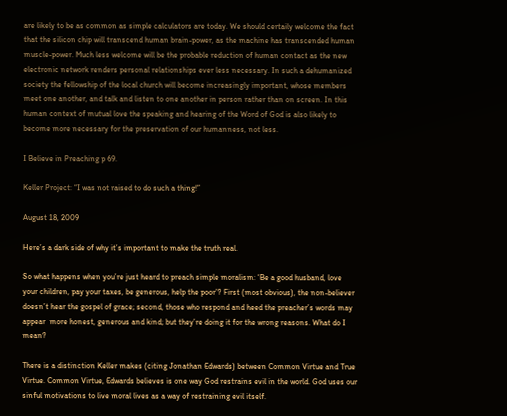are likely to be as common as simple calculators are today. We should certaily welcome the fact that the silicon chip will transcend human brain-power, as the machine has transcended human muscle-power. Much less welcome will be the probable reduction of human contact as the new electronic network renders personal relationships ever less necessary. In such a dehumanized society the fellowship of the local church will become increasingly important, whose members meet one another, and talk and listen to one another in person rather than on screen. In this human context of mutual love the speaking and hearing of the Word of God is also likely to become more necessary for the preservation of our humanness, not less.

I Believe in Preaching p 69.

Keller Project: “I was not raised to do such a thing!”

August 18, 2009

Here’s a dark side of why it’s important to make the truth real.

So what happens when you’re just heard to preach simple moralism: ‘Be a good husband, love your children, pay your taxes, be generous, help the poor’? First (most obvious), the non-believer doesn’t hear the gospel of grace; second, those who respond and heed the preacher’s words may appear  more honest, generous and kind; but they’re doing it for the wrong reasons. What do I mean?

There is a distinction Keller makes (citing Jonathan Edwards) between Common Virtue and True Virtue. Common Virtue, Edwards believes is one way God restrains evil in the world. God uses our sinful motivations to live moral lives as a way of restraining evil itself.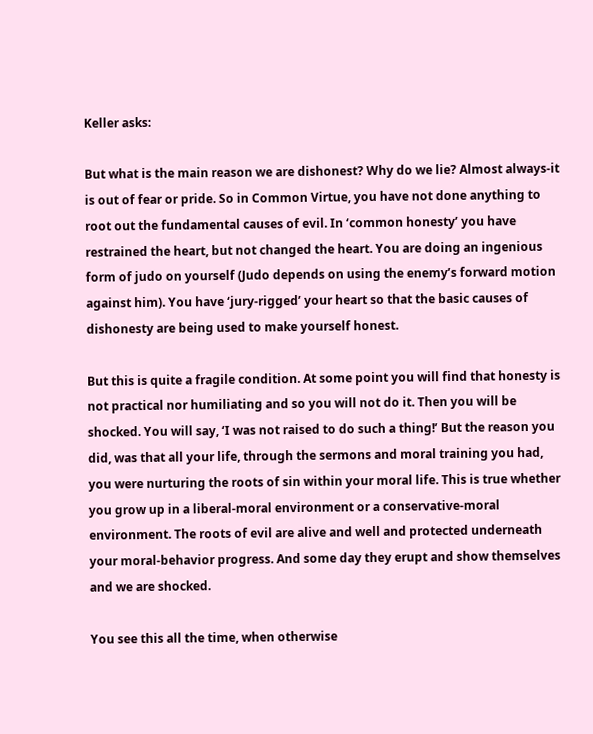Keller asks:

But what is the main reason we are dishonest? Why do we lie? Almost always-it is out of fear or pride. So in Common Virtue, you have not done anything to root out the fundamental causes of evil. In ‘common honesty’ you have restrained the heart, but not changed the heart. You are doing an ingenious form of judo on yourself (Judo depends on using the enemy’s forward motion against him). You have ‘jury-rigged’ your heart so that the basic causes of dishonesty are being used to make yourself honest.

But this is quite a fragile condition. At some point you will find that honesty is not practical nor humiliating and so you will not do it. Then you will be shocked. You will say, ‘I was not raised to do such a thing!’ But the reason you did, was that all your life, through the sermons and moral training you had, you were nurturing the roots of sin within your moral life. This is true whether you grow up in a liberal-moral environment or a conservative-moral environment. The roots of evil are alive and well and protected underneath your moral-behavior progress. And some day they erupt and show themselves and we are shocked.

You see this all the time, when otherwise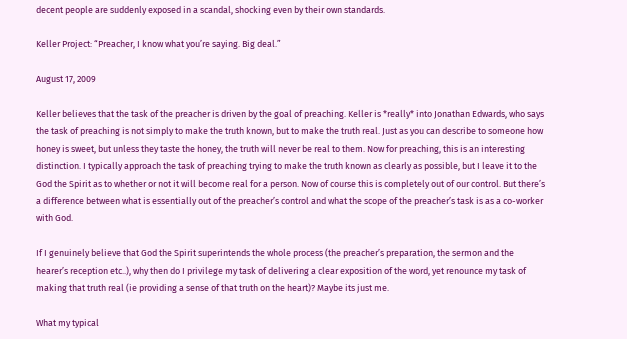decent people are suddenly exposed in a scandal, shocking even by their own standards.

Keller Project: “Preacher, I know what you’re saying. Big deal.”

August 17, 2009

Keller believes that the task of the preacher is driven by the goal of preaching. Keller is *really* into Jonathan Edwards, who says the task of preaching is not simply to make the truth known, but to make the truth real. Just as you can describe to someone how honey is sweet, but unless they taste the honey, the truth will never be real to them. Now for preaching, this is an interesting distinction. I typically approach the task of preaching trying to make the truth known as clearly as possible, but I leave it to the God the Spirit as to whether or not it will become real for a person. Now of course this is completely out of our control. But there’s a difference between what is essentially out of the preacher’s control and what the scope of the preacher’s task is as a co-worker with God.

If I genuinely believe that God the Spirit superintends the whole process (the preacher’s preparation, the sermon and the hearer’s reception etc..), why then do I privilege my task of delivering a clear exposition of the word, yet renounce my task of making that truth real (ie providing a sense of that truth on the heart)? Maybe its just me.

What my typical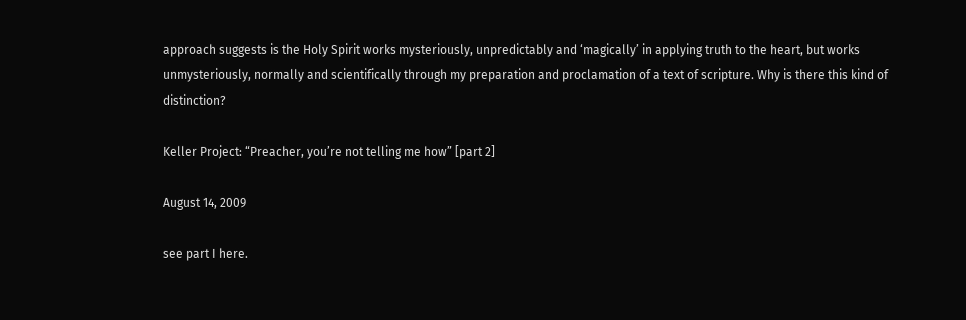approach suggests is the Holy Spirit works mysteriously, unpredictably and ‘magically’ in applying truth to the heart, but works unmysteriously, normally and scientifically through my preparation and proclamation of a text of scripture. Why is there this kind of distinction?

Keller Project: “Preacher, you’re not telling me how” [part 2]

August 14, 2009

see part I here.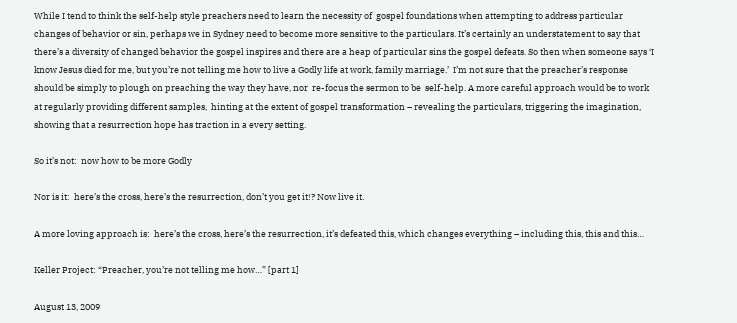While I tend to think the self-help style preachers need to learn the necessity of  gospel foundations when attempting to address particular changes of behavior or sin, perhaps we in Sydney need to become more sensitive to the particulars. It’s certainly an understatement to say that there’s a diversity of changed behavior the gospel inspires and there are a heap of particular sins the gospel defeats. So then when someone says ‘I know Jesus died for me, but you’re not telling me how to live a Godly life at work, family marriage.’  I’m not sure that the preacher’s response should be simply to plough on preaching the way they have, nor  re-focus the sermon to be  self-help. A more careful approach would be to work at regularly providing different samples,  hinting at the extent of gospel transformation – revealing the particulars, triggering the imagination, showing that a resurrection hope has traction in a every setting.

So it’s not:  now how to be more Godly

Nor is it:  here’s the cross, here’s the resurrection, don’t you get it!? Now live it.

A more loving approach is:  here’s the cross, here’s the resurrection, it’s defeated this, which changes everything – including this, this and this…

Keller Project: “Preacher, you’re not telling me how…” [part 1]

August 13, 2009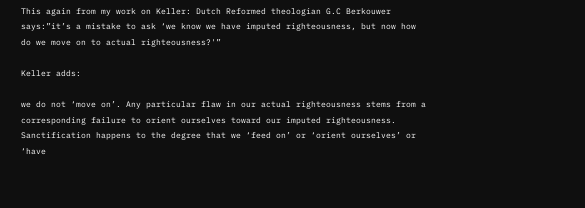This again from my work on Keller: Dutch Reformed theologian G.C Berkouwer says:”it’s a mistake to ask ‘we know we have imputed righteousness, but now how do we move on to actual righteousness?'”

Keller adds:

we do not ‘move on’. Any particular flaw in our actual righteousness stems from a corresponding failure to orient ourselves toward our imputed righteousness. Sanctification happens to the degree that we ‘feed on’ or ‘orient ourselves’ or ‘have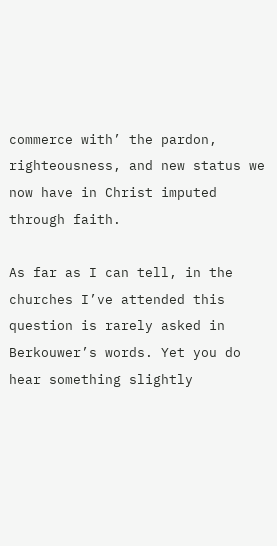commerce with’ the pardon, righteousness, and new status we now have in Christ imputed through faith.

As far as I can tell, in the churches I’ve attended this question is rarely asked in Berkouwer’s words. Yet you do hear something slightly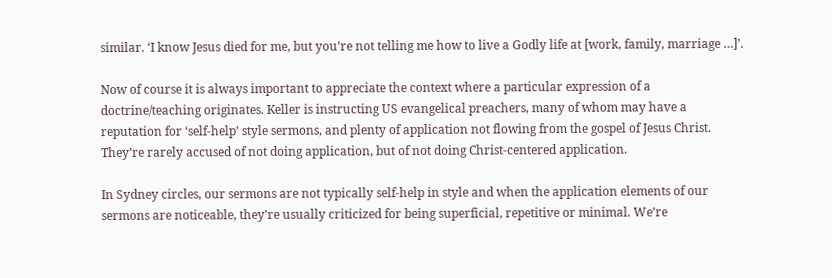similar. ‘I know Jesus died for me, but you’re not telling me how to live a Godly life at [work, family, marriage …]’.

Now of course it is always important to appreciate the context where a particular expression of a doctrine/teaching originates. Keller is instructing US evangelical preachers, many of whom may have a reputation for ‘self-help’ style sermons, and plenty of application not flowing from the gospel of Jesus Christ. They’re rarely accused of not doing application, but of not doing Christ-centered application.

In Sydney circles, our sermons are not typically self-help in style and when the application elements of our sermons are noticeable, they’re usually criticized for being superficial, repetitive or minimal. We’re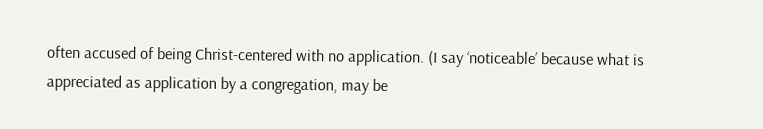often accused of being Christ-centered with no application. (I say ‘noticeable’ because what is appreciated as application by a congregation, may be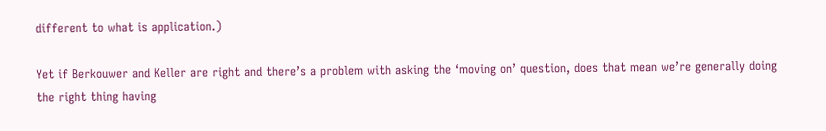different to what is application.)

Yet if Berkouwer and Keller are right and there’s a problem with asking the ‘moving on’ question, does that mean we’re generally doing the right thing having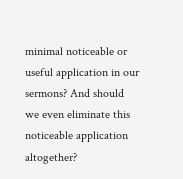minimal noticeable or useful application in our sermons? And should we even eliminate this noticeable application altogether?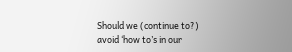Should we (continue to?) avoid ‘how to’s in our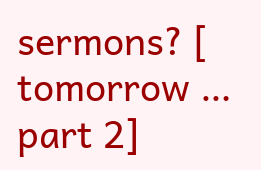sermons? [ tomorrow … part 2]